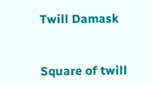Twill Damask


Square of twill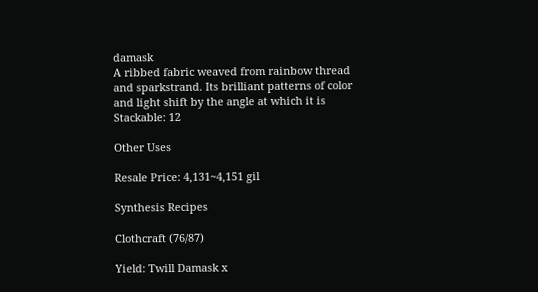damask
A ribbed fabric weaved from rainbow thread
and sparkstrand. Its brilliant patterns of color
and light shift by the angle at which it is
Stackable: 12

Other Uses

Resale Price: 4,131~4,151 gil

Synthesis Recipes

Clothcraft (76/87)

Yield: Twill Damask x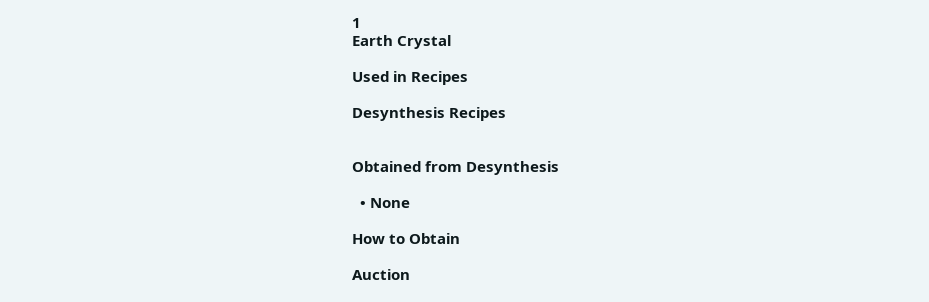1
Earth Crystal

Used in Recipes

Desynthesis Recipes


Obtained from Desynthesis

  • None

How to Obtain

Auction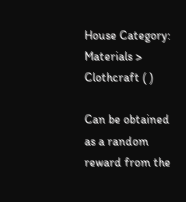House Category: Materials > Clothcraft ( )

Can be obtained as a random reward from the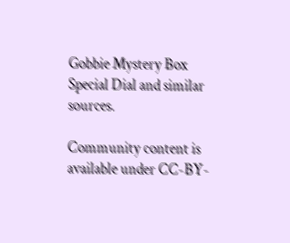Gobbie Mystery Box Special Dial and similar sources.

Community content is available under CC-BY-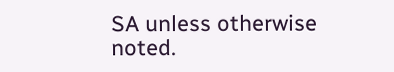SA unless otherwise noted.